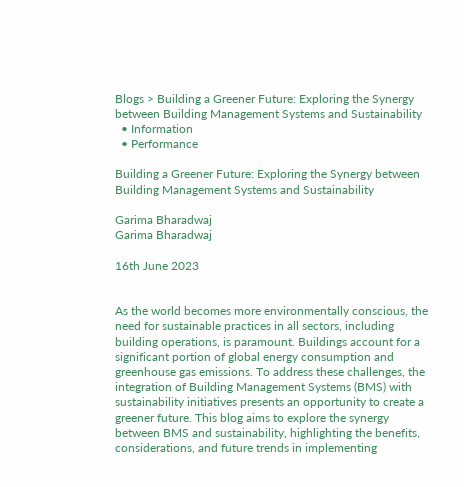Blogs > Building a Greener Future: Exploring the Synergy between Building Management Systems and Sustainability
  • Information
  • Performance

Building a Greener Future: Exploring the Synergy between Building Management Systems and Sustainability

Garima Bharadwaj
Garima Bharadwaj

16th June 2023


As the world becomes more environmentally conscious, the need for sustainable practices in all sectors, including building operations, is paramount. Buildings account for a significant portion of global energy consumption and greenhouse gas emissions. To address these challenges, the integration of Building Management Systems (BMS) with sustainability initiatives presents an opportunity to create a greener future. This blog aims to explore the synergy between BMS and sustainability, highlighting the benefits, considerations, and future trends in implementing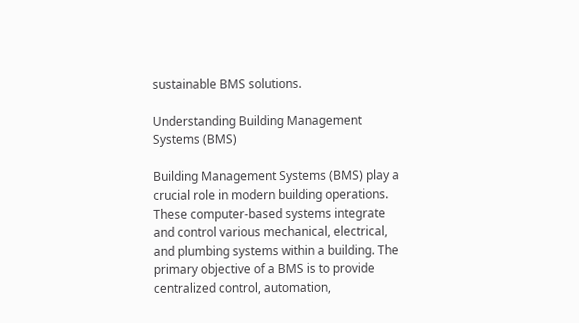sustainable BMS solutions.

Understanding Building Management Systems (BMS)

Building Management Systems (BMS) play a crucial role in modern building operations. These computer-based systems integrate and control various mechanical, electrical, and plumbing systems within a building. The primary objective of a BMS is to provide centralized control, automation,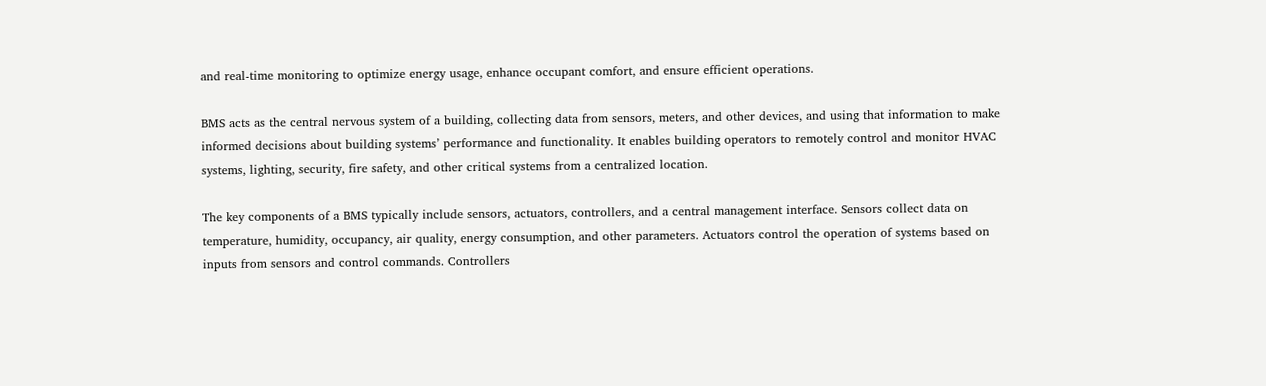and real-time monitoring to optimize energy usage, enhance occupant comfort, and ensure efficient operations.

BMS acts as the central nervous system of a building, collecting data from sensors, meters, and other devices, and using that information to make informed decisions about building systems’ performance and functionality. It enables building operators to remotely control and monitor HVAC systems, lighting, security, fire safety, and other critical systems from a centralized location.

The key components of a BMS typically include sensors, actuators, controllers, and a central management interface. Sensors collect data on temperature, humidity, occupancy, air quality, energy consumption, and other parameters. Actuators control the operation of systems based on inputs from sensors and control commands. Controllers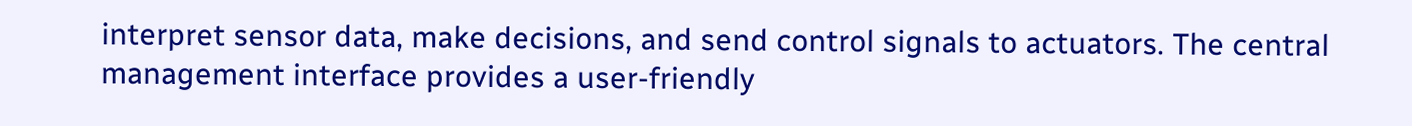interpret sensor data, make decisions, and send control signals to actuators. The central management interface provides a user-friendly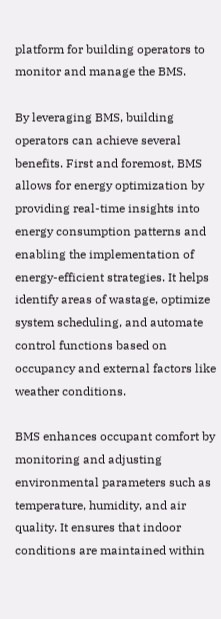platform for building operators to monitor and manage the BMS.

By leveraging BMS, building operators can achieve several benefits. First and foremost, BMS allows for energy optimization by providing real-time insights into energy consumption patterns and enabling the implementation of energy-efficient strategies. It helps identify areas of wastage, optimize system scheduling, and automate control functions based on occupancy and external factors like weather conditions.

BMS enhances occupant comfort by monitoring and adjusting environmental parameters such as temperature, humidity, and air quality. It ensures that indoor conditions are maintained within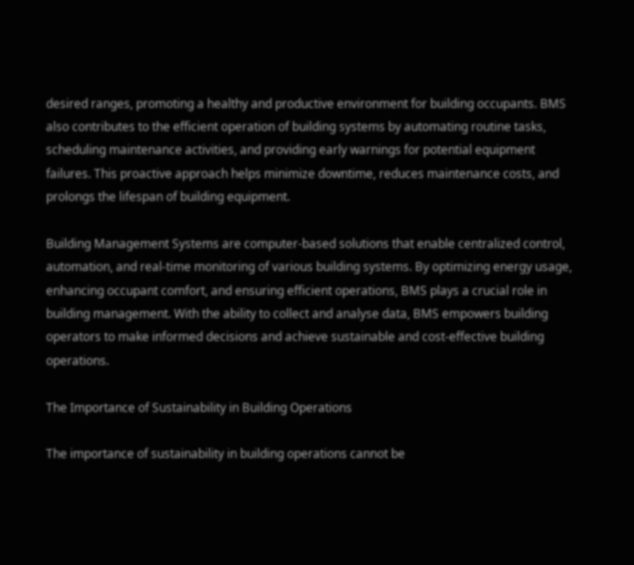desired ranges, promoting a healthy and productive environment for building occupants. BMS also contributes to the efficient operation of building systems by automating routine tasks, scheduling maintenance activities, and providing early warnings for potential equipment failures. This proactive approach helps minimize downtime, reduces maintenance costs, and prolongs the lifespan of building equipment.

Building Management Systems are computer-based solutions that enable centralized control, automation, and real-time monitoring of various building systems. By optimizing energy usage, enhancing occupant comfort, and ensuring efficient operations, BMS plays a crucial role in building management. With the ability to collect and analyse data, BMS empowers building operators to make informed decisions and achieve sustainable and cost-effective building operations.

The Importance of Sustainability in Building Operations

The importance of sustainability in building operations cannot be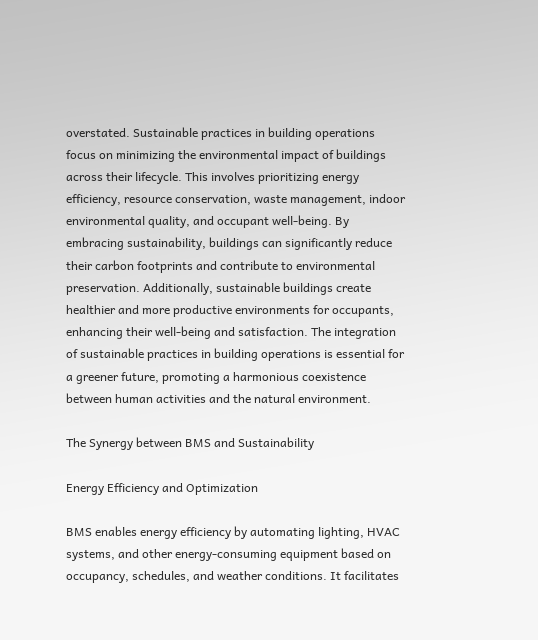overstated. Sustainable practices in building operations focus on minimizing the environmental impact of buildings across their lifecycle. This involves prioritizing energy efficiency, resource conservation, waste management, indoor environmental quality, and occupant well-being. By embracing sustainability, buildings can significantly reduce their carbon footprints and contribute to environmental preservation. Additionally, sustainable buildings create healthier and more productive environments for occupants, enhancing their well-being and satisfaction. The integration of sustainable practices in building operations is essential for a greener future, promoting a harmonious coexistence between human activities and the natural environment.

The Synergy between BMS and Sustainability

Energy Efficiency and Optimization

BMS enables energy efficiency by automating lighting, HVAC systems, and other energy-consuming equipment based on occupancy, schedules, and weather conditions. It facilitates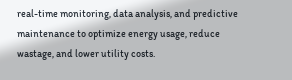real-time monitoring, data analysis, and predictive maintenance to optimize energy usage, reduce wastage, and lower utility costs.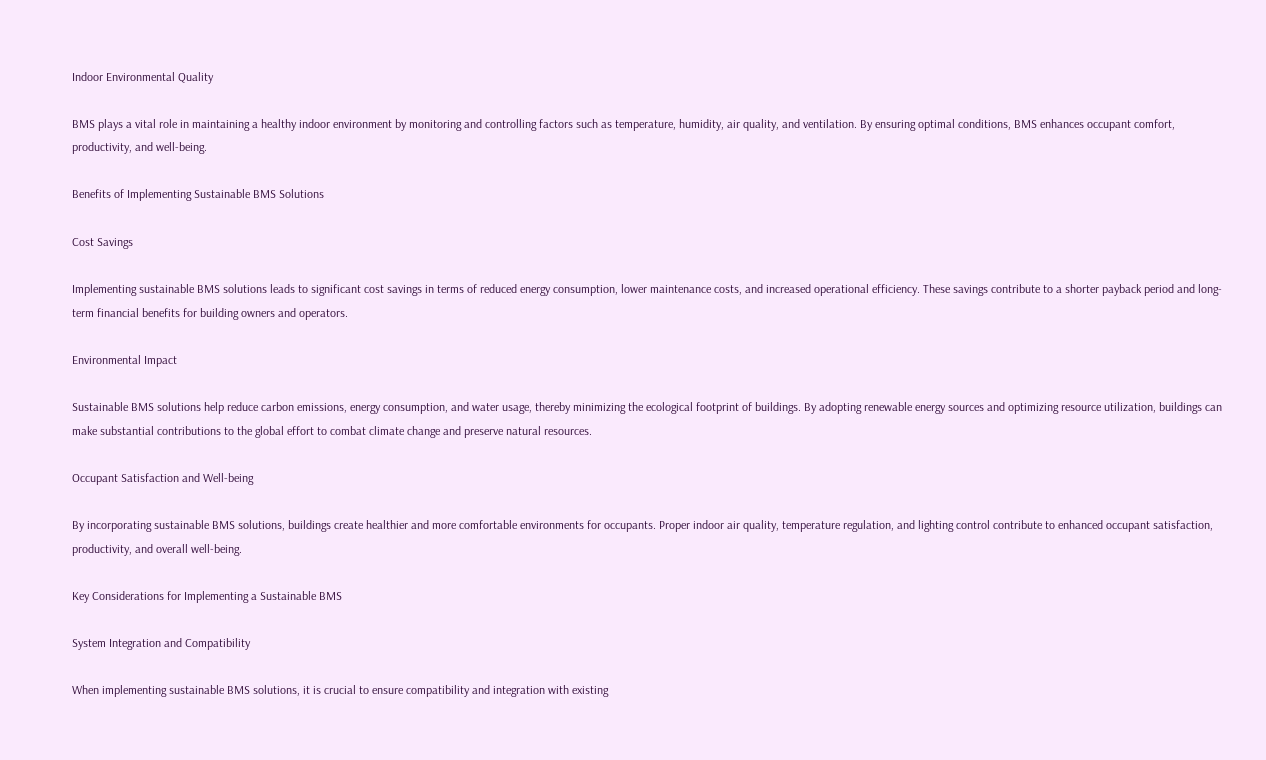Indoor Environmental Quality

BMS plays a vital role in maintaining a healthy indoor environment by monitoring and controlling factors such as temperature, humidity, air quality, and ventilation. By ensuring optimal conditions, BMS enhances occupant comfort, productivity, and well-being.

Benefits of Implementing Sustainable BMS Solutions

Cost Savings

Implementing sustainable BMS solutions leads to significant cost savings in terms of reduced energy consumption, lower maintenance costs, and increased operational efficiency. These savings contribute to a shorter payback period and long-term financial benefits for building owners and operators.

Environmental Impact

Sustainable BMS solutions help reduce carbon emissions, energy consumption, and water usage, thereby minimizing the ecological footprint of buildings. By adopting renewable energy sources and optimizing resource utilization, buildings can make substantial contributions to the global effort to combat climate change and preserve natural resources.

Occupant Satisfaction and Well-being

By incorporating sustainable BMS solutions, buildings create healthier and more comfortable environments for occupants. Proper indoor air quality, temperature regulation, and lighting control contribute to enhanced occupant satisfaction, productivity, and overall well-being.

Key Considerations for Implementing a Sustainable BMS

System Integration and Compatibility

When implementing sustainable BMS solutions, it is crucial to ensure compatibility and integration with existing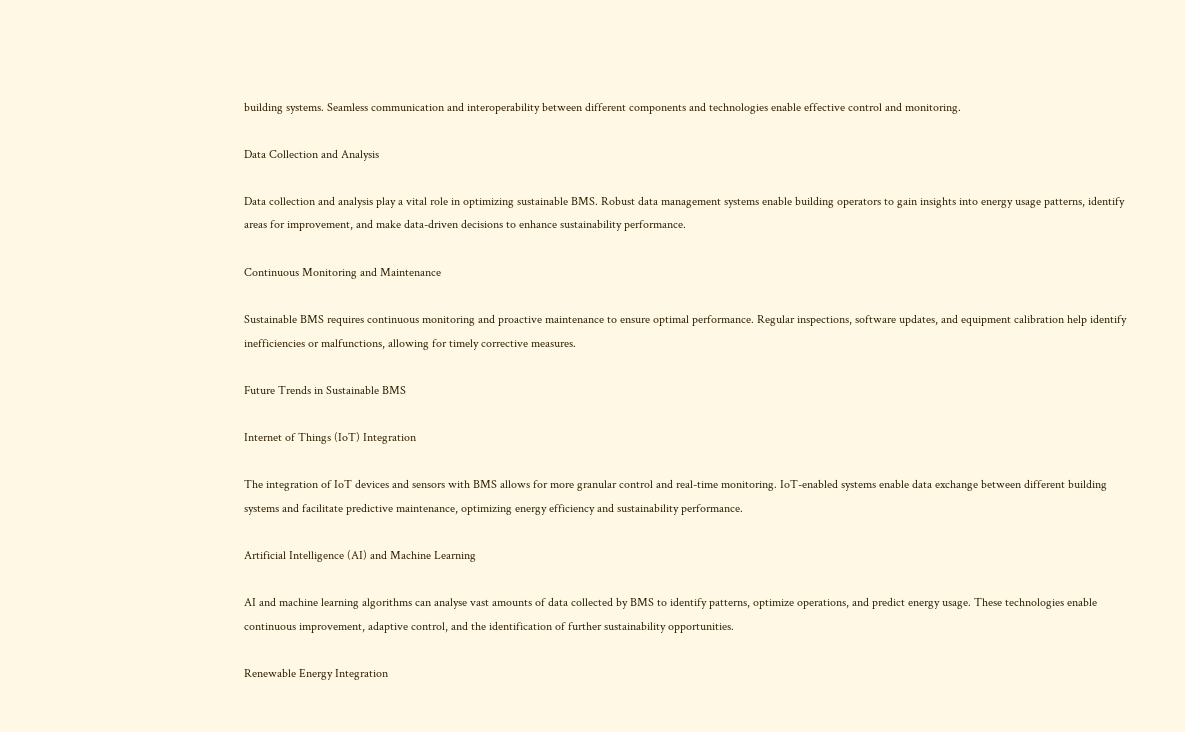building systems. Seamless communication and interoperability between different components and technologies enable effective control and monitoring.

Data Collection and Analysis

Data collection and analysis play a vital role in optimizing sustainable BMS. Robust data management systems enable building operators to gain insights into energy usage patterns, identify areas for improvement, and make data-driven decisions to enhance sustainability performance.

Continuous Monitoring and Maintenance

Sustainable BMS requires continuous monitoring and proactive maintenance to ensure optimal performance. Regular inspections, software updates, and equipment calibration help identify inefficiencies or malfunctions, allowing for timely corrective measures.

Future Trends in Sustainable BMS

Internet of Things (IoT) Integration

The integration of IoT devices and sensors with BMS allows for more granular control and real-time monitoring. IoT-enabled systems enable data exchange between different building systems and facilitate predictive maintenance, optimizing energy efficiency and sustainability performance.

Artificial Intelligence (AI) and Machine Learning

AI and machine learning algorithms can analyse vast amounts of data collected by BMS to identify patterns, optimize operations, and predict energy usage. These technologies enable continuous improvement, adaptive control, and the identification of further sustainability opportunities.

Renewable Energy Integration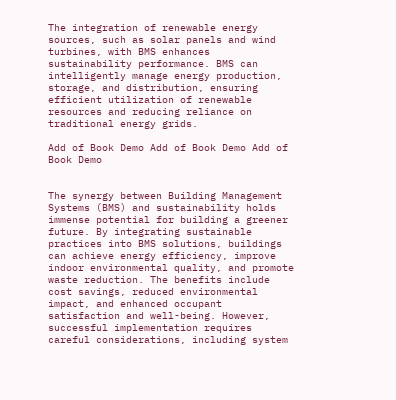The integration of renewable energy sources, such as solar panels and wind turbines, with BMS enhances sustainability performance. BMS can intelligently manage energy production, storage, and distribution, ensuring efficient utilization of renewable resources and reducing reliance on traditional energy grids.

Add of Book Demo Add of Book Demo Add of Book Demo


The synergy between Building Management Systems (BMS) and sustainability holds immense potential for building a greener future. By integrating sustainable practices into BMS solutions, buildings can achieve energy efficiency, improve indoor environmental quality, and promote waste reduction. The benefits include cost savings, reduced environmental impact, and enhanced occupant satisfaction and well-being. However, successful implementation requires careful considerations, including system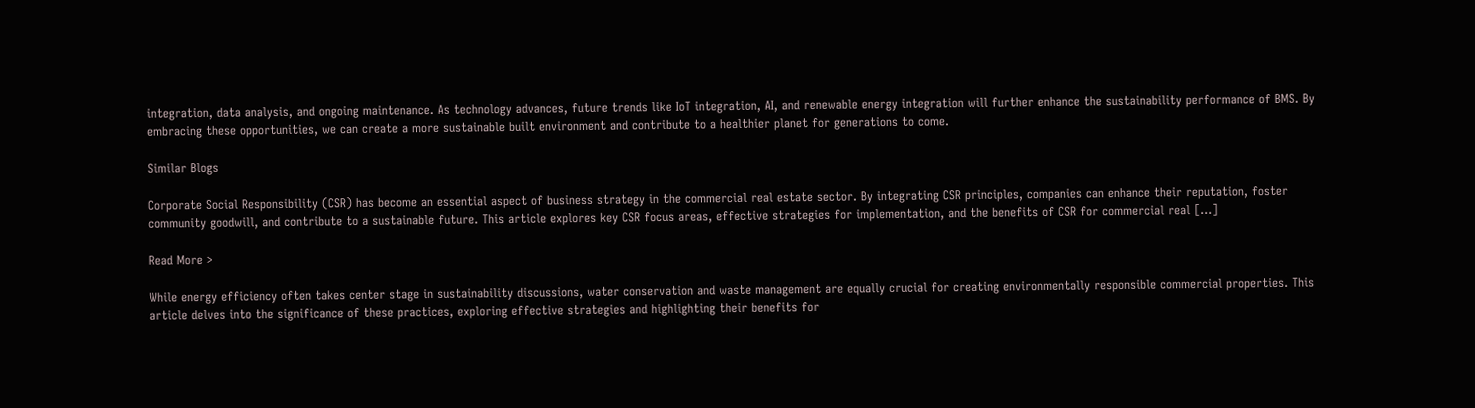integration, data analysis, and ongoing maintenance. As technology advances, future trends like IoT integration, AI, and renewable energy integration will further enhance the sustainability performance of BMS. By embracing these opportunities, we can create a more sustainable built environment and contribute to a healthier planet for generations to come.

Similar Blogs

Corporate Social Responsibility (CSR) has become an essential aspect of business strategy in the commercial real estate sector. By integrating CSR principles, companies can enhance their reputation, foster community goodwill, and contribute to a sustainable future. This article explores key CSR focus areas, effective strategies for implementation, and the benefits of CSR for commercial real […]

Read More >

While energy efficiency often takes center stage in sustainability discussions, water conservation and waste management are equally crucial for creating environmentally responsible commercial properties. This article delves into the significance of these practices, exploring effective strategies and highlighting their benefits for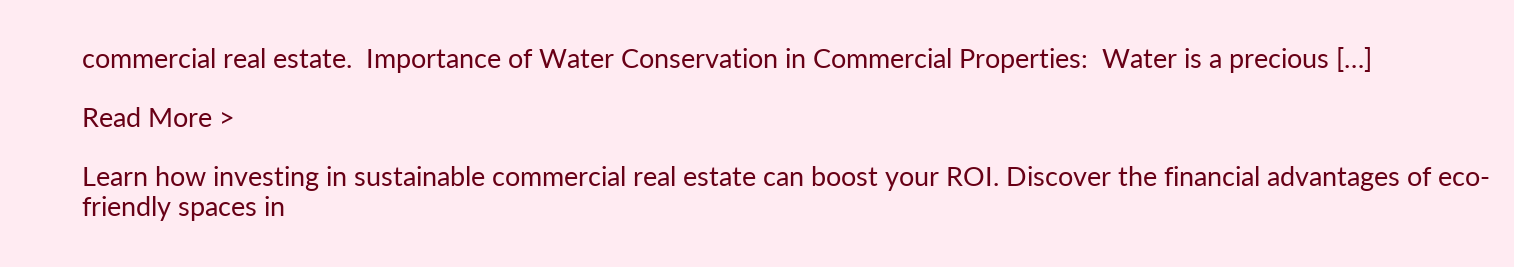commercial real estate.  Importance of Water Conservation in Commercial Properties:  Water is a precious […]

Read More >

Learn how investing in sustainable commercial real estate can boost your ROI. Discover the financial advantages of eco-friendly spaces in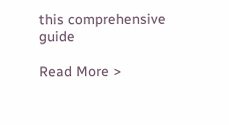this comprehensive guide

Read More >